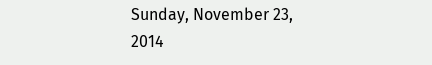Sunday, November 23, 2014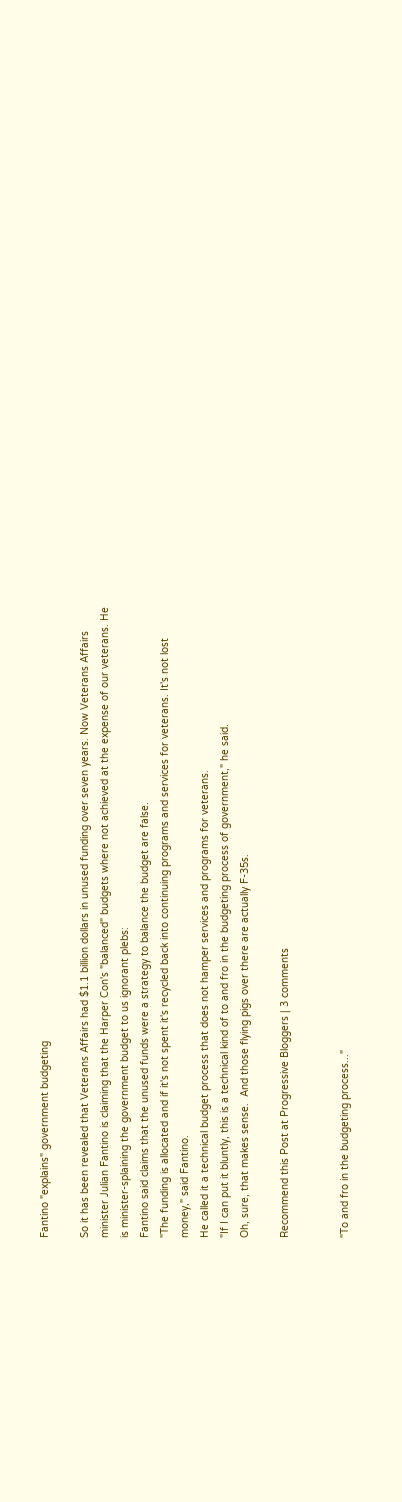Fantino "explains" government budgeting

So it has been revealed that Veterans Affairs had $1.1 billion dollars in unused funding over seven years. Now Veterans Affairs minister Julian Fantino is claiming that the Harper Con's "balanced" budgets where not achieved at the expense of our veterans. He is minister-splaining the government budget to us ignorant plebs:
Fantino said claims that the unused funds were a strategy to balance the budget are false.
"The funding is allocated and if it's not spent it's recycled back into continuing programs and services for veterans. It's not lost money," said Fantino.
He called it a technical budget process that does not hamper services and programs for veterans.
"If I can put it bluntly, this is a technical kind of to and fro in the budgeting process of government," he said.
Oh, sure, that makes sense.  And those flying pigs over there are actually F-35s.

Recommend this Post at Progressive Bloggers | 3 comments


"To and fro in the budgeting process..."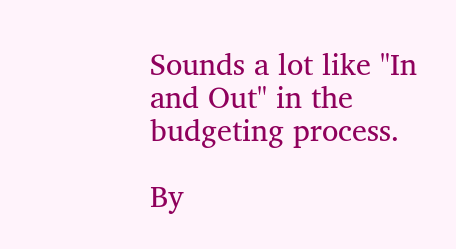Sounds a lot like "In and Out" in the budgeting process.

By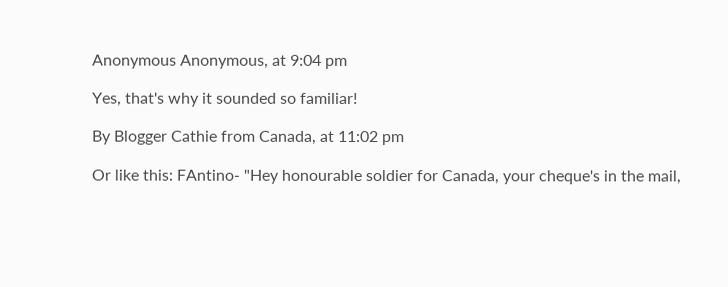Anonymous Anonymous, at 9:04 pm

Yes, that's why it sounded so familiar!

By Blogger Cathie from Canada, at 11:02 pm

Or like this: FAntino- "Hey honourable soldier for Canada, your cheque's in the mail,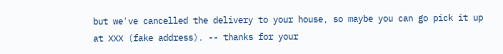but we've cancelled the delivery to your house, so maybe you can go pick it up at XXX (fake address). -- thanks for your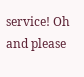service! Oh and please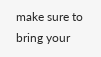make sure to bring your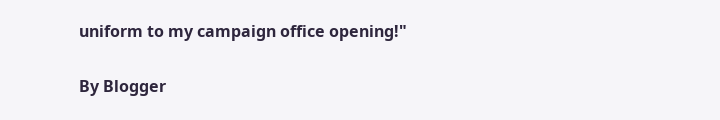uniform to my campaign office opening!"

By Blogger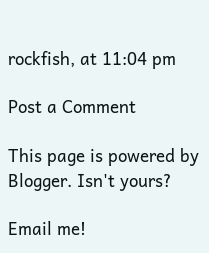rockfish, at 11:04 pm

Post a Comment

This page is powered by Blogger. Isn't yours?

Email me!